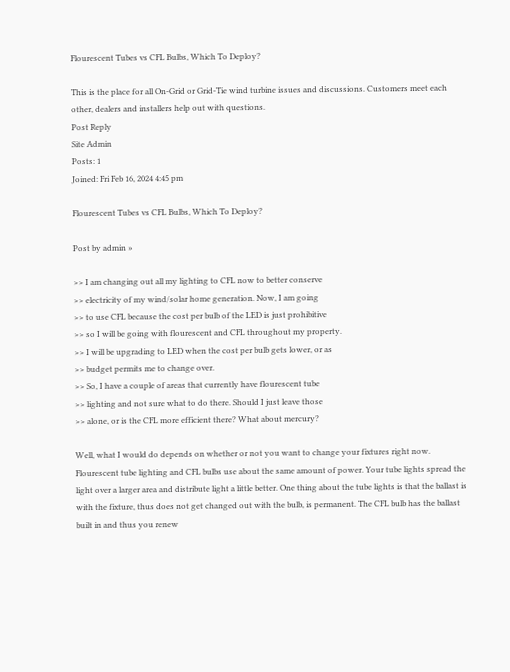Flourescent Tubes vs CFL Bulbs, Which To Deploy?

This is the place for all On-Grid or Grid-Tie wind turbine issues and discussions. Customers meet each other, dealers and installers help out with questions.
Post Reply
Site Admin
Posts: 1
Joined: Fri Feb 16, 2024 4:45 pm

Flourescent Tubes vs CFL Bulbs, Which To Deploy?

Post by admin »

>> I am changing out all my lighting to CFL now to better conserve
>> electricity of my wind/solar home generation. Now, I am going
>> to use CFL because the cost per bulb of the LED is just prohibitive
>> so I will be going with flourescent and CFL throughout my property.
>> I will be upgrading to LED when the cost per bulb gets lower, or as
>> budget permits me to change over.
>> So, I have a couple of areas that currently have flourescent tube
>> lighting and not sure what to do there. Should I just leave those
>> alone, or is the CFL more efficient there? What about mercury?

Well, what I would do depends on whether or not you want to change your fixtures right now. Flourescent tube lighting and CFL bulbs use about the same amount of power. Your tube lights spread the light over a larger area and distribute light a little better. One thing about the tube lights is that the ballast is with the fixture, thus does not get changed out with the bulb, is permanent. The CFL bulb has the ballast built in and thus you renew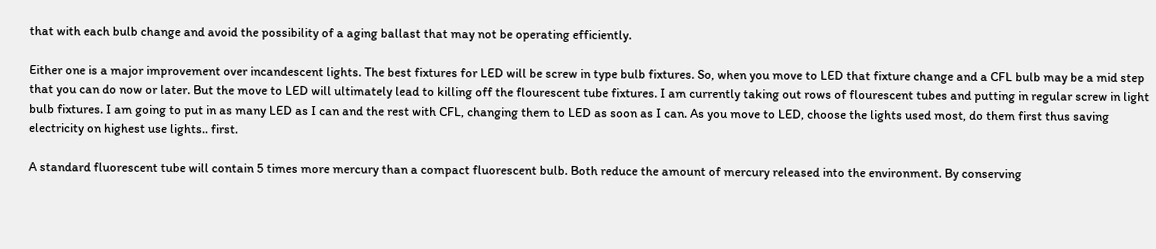that with each bulb change and avoid the possibility of a aging ballast that may not be operating efficiently.

Either one is a major improvement over incandescent lights. The best fixtures for LED will be screw in type bulb fixtures. So, when you move to LED that fixture change and a CFL bulb may be a mid step that you can do now or later. But the move to LED will ultimately lead to killing off the flourescent tube fixtures. I am currently taking out rows of flourescent tubes and putting in regular screw in light bulb fixtures. I am going to put in as many LED as I can and the rest with CFL, changing them to LED as soon as I can. As you move to LED, choose the lights used most, do them first thus saving electricity on highest use lights.. first.

A standard fluorescent tube will contain 5 times more mercury than a compact fluorescent bulb. Both reduce the amount of mercury released into the environment. By conserving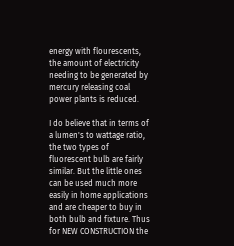energy with flourescents, the amount of electricity needing to be generated by mercury releasing coal power plants is reduced.

I do believe that in terms of a lumen's to wattage ratio, the two types of fluorescent bulb are fairly similar. But the little ones can be used much more easily in home applications and are cheaper to buy in both bulb and fixture. Thus for NEW CONSTRUCTION the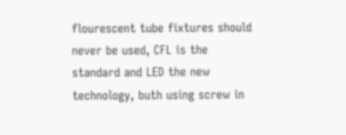flourescent tube fixtures should never be used, CFL is the standard and LED the new technology, buth using screw in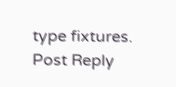type fixtures.
Post Reply